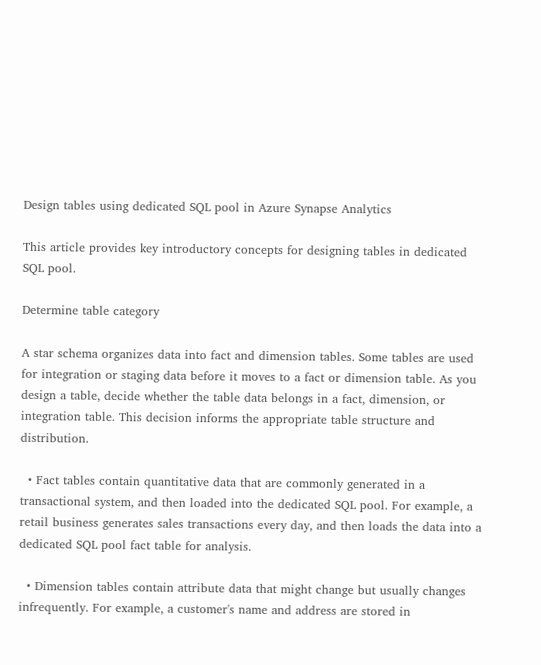Design tables using dedicated SQL pool in Azure Synapse Analytics

This article provides key introductory concepts for designing tables in dedicated SQL pool.

Determine table category

A star schema organizes data into fact and dimension tables. Some tables are used for integration or staging data before it moves to a fact or dimension table. As you design a table, decide whether the table data belongs in a fact, dimension, or integration table. This decision informs the appropriate table structure and distribution.

  • Fact tables contain quantitative data that are commonly generated in a transactional system, and then loaded into the dedicated SQL pool. For example, a retail business generates sales transactions every day, and then loads the data into a dedicated SQL pool fact table for analysis.

  • Dimension tables contain attribute data that might change but usually changes infrequently. For example, a customer's name and address are stored in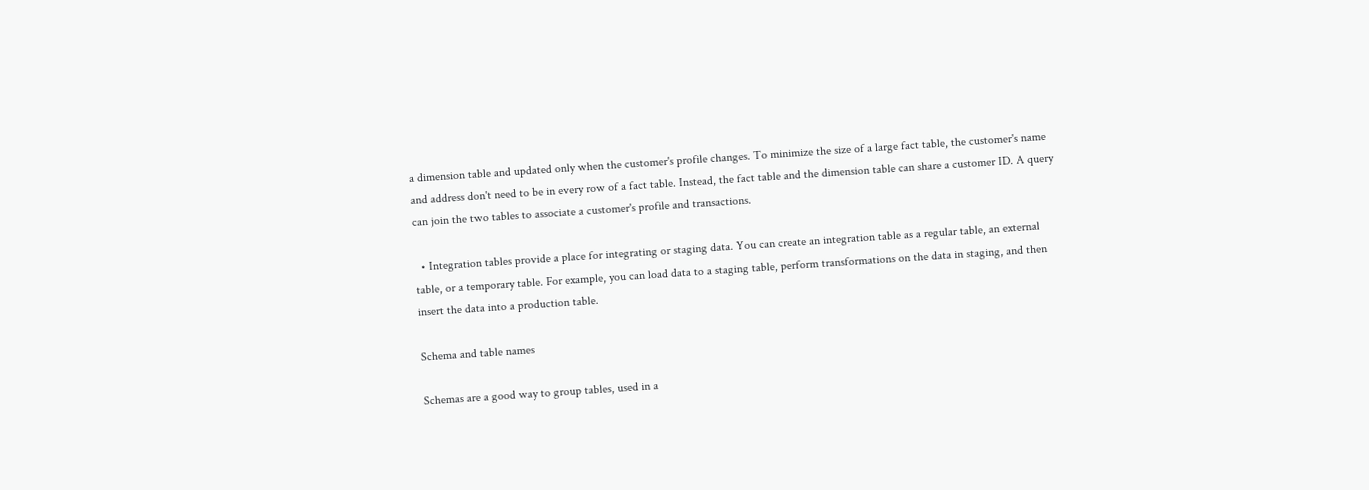a dimension table and updated only when the customer's profile changes. To minimize the size of a large fact table, the customer's name and address don't need to be in every row of a fact table. Instead, the fact table and the dimension table can share a customer ID. A query can join the two tables to associate a customer's profile and transactions.

  • Integration tables provide a place for integrating or staging data. You can create an integration table as a regular table, an external table, or a temporary table. For example, you can load data to a staging table, perform transformations on the data in staging, and then insert the data into a production table.

Schema and table names

Schemas are a good way to group tables, used in a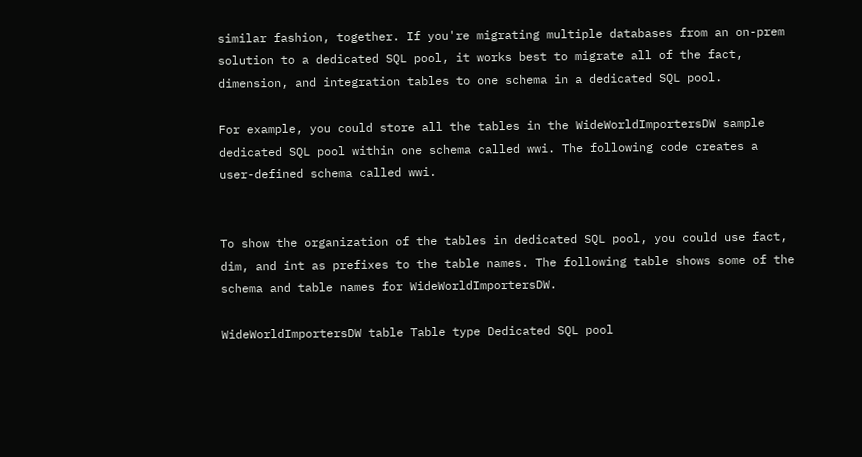similar fashion, together. If you're migrating multiple databases from an on-prem solution to a dedicated SQL pool, it works best to migrate all of the fact, dimension, and integration tables to one schema in a dedicated SQL pool.

For example, you could store all the tables in the WideWorldImportersDW sample dedicated SQL pool within one schema called wwi. The following code creates a user-defined schema called wwi.


To show the organization of the tables in dedicated SQL pool, you could use fact, dim, and int as prefixes to the table names. The following table shows some of the schema and table names for WideWorldImportersDW.

WideWorldImportersDW table Table type Dedicated SQL pool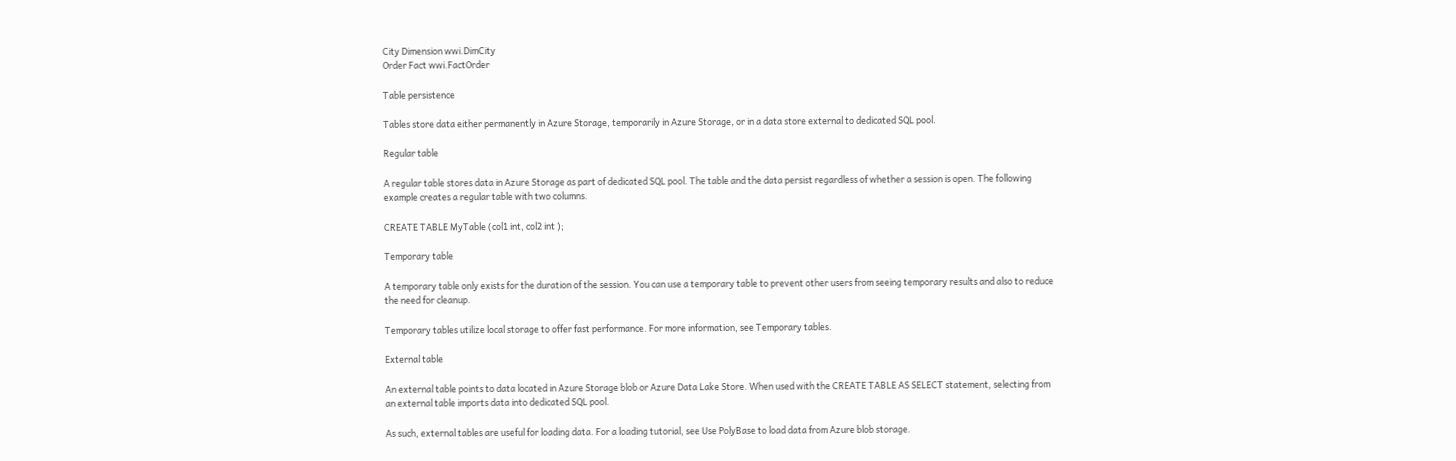City Dimension wwi.DimCity
Order Fact wwi.FactOrder

Table persistence

Tables store data either permanently in Azure Storage, temporarily in Azure Storage, or in a data store external to dedicated SQL pool.

Regular table

A regular table stores data in Azure Storage as part of dedicated SQL pool. The table and the data persist regardless of whether a session is open. The following example creates a regular table with two columns.

CREATE TABLE MyTable (col1 int, col2 int );

Temporary table

A temporary table only exists for the duration of the session. You can use a temporary table to prevent other users from seeing temporary results and also to reduce the need for cleanup.

Temporary tables utilize local storage to offer fast performance. For more information, see Temporary tables.

External table

An external table points to data located in Azure Storage blob or Azure Data Lake Store. When used with the CREATE TABLE AS SELECT statement, selecting from an external table imports data into dedicated SQL pool.

As such, external tables are useful for loading data. For a loading tutorial, see Use PolyBase to load data from Azure blob storage.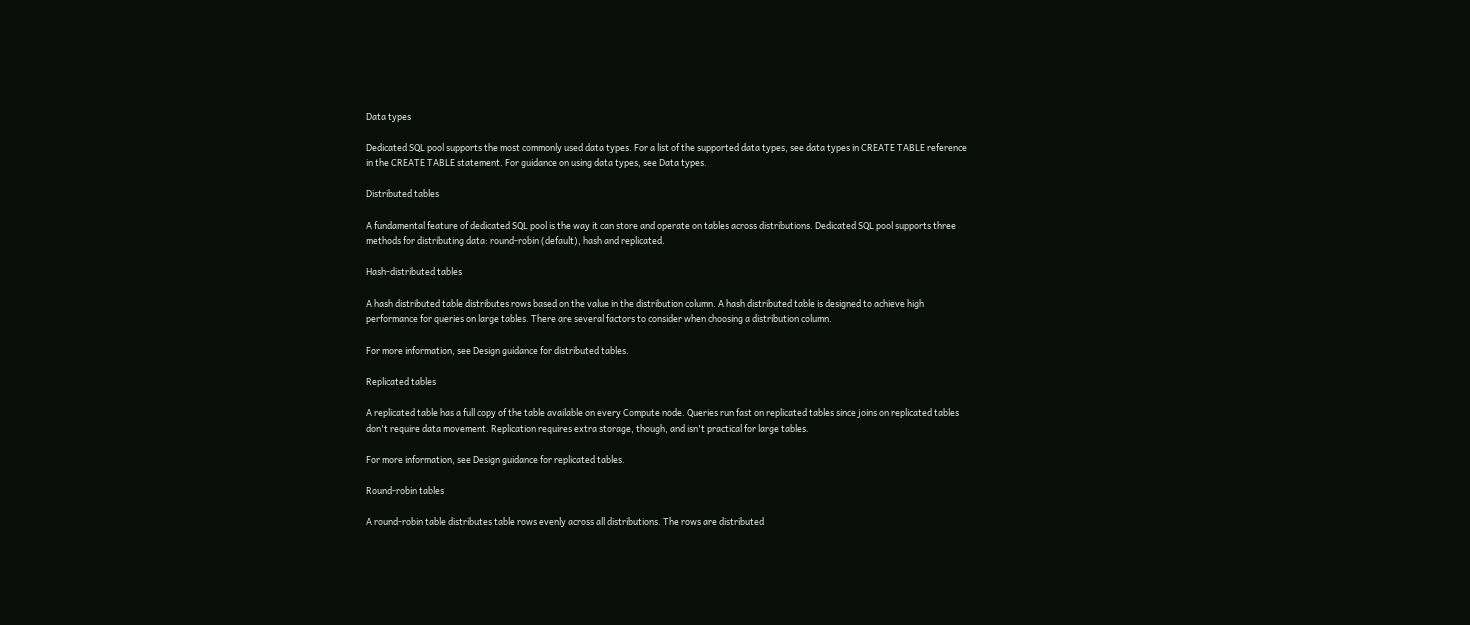Data types

Dedicated SQL pool supports the most commonly used data types. For a list of the supported data types, see data types in CREATE TABLE reference in the CREATE TABLE statement. For guidance on using data types, see Data types.

Distributed tables

A fundamental feature of dedicated SQL pool is the way it can store and operate on tables across distributions. Dedicated SQL pool supports three methods for distributing data: round-robin (default), hash and replicated.

Hash-distributed tables

A hash distributed table distributes rows based on the value in the distribution column. A hash distributed table is designed to achieve high performance for queries on large tables. There are several factors to consider when choosing a distribution column.

For more information, see Design guidance for distributed tables.

Replicated tables

A replicated table has a full copy of the table available on every Compute node. Queries run fast on replicated tables since joins on replicated tables don't require data movement. Replication requires extra storage, though, and isn't practical for large tables.

For more information, see Design guidance for replicated tables.

Round-robin tables

A round-robin table distributes table rows evenly across all distributions. The rows are distributed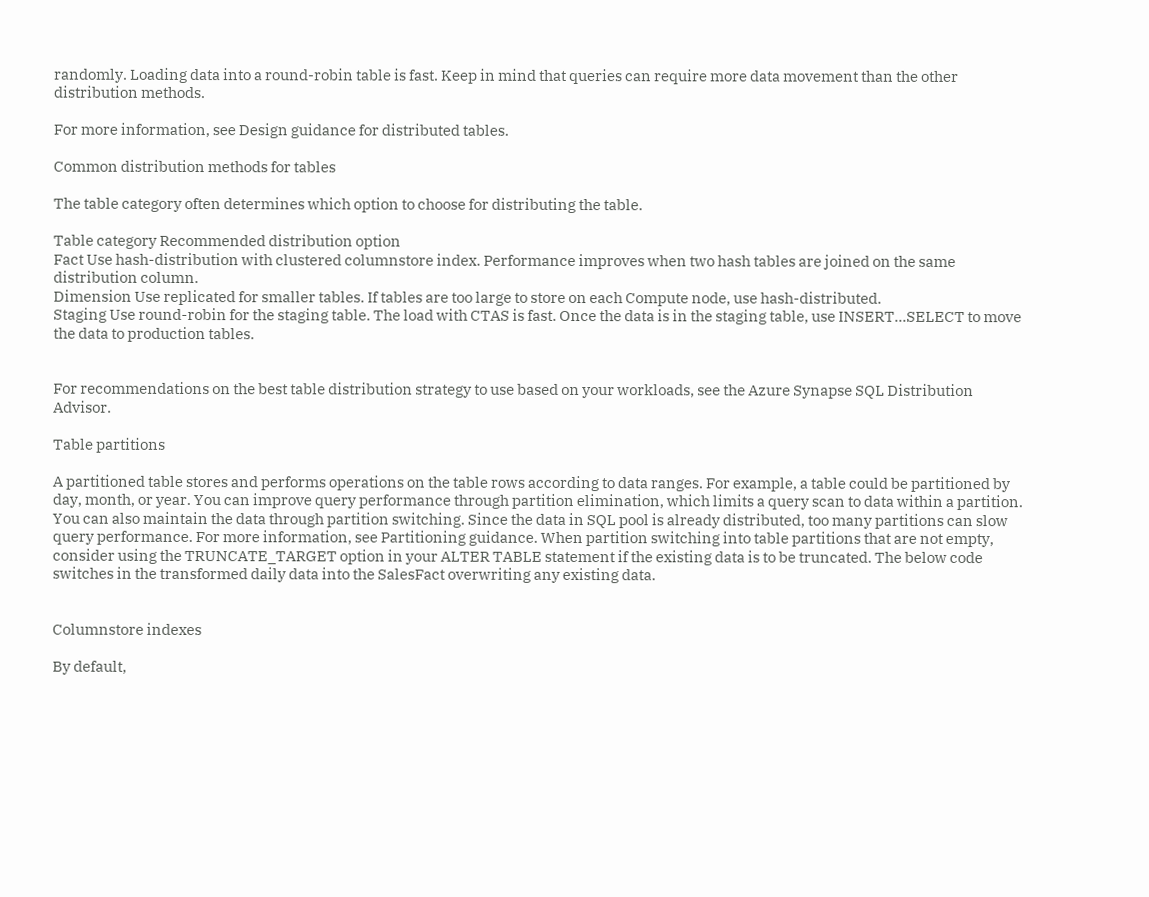randomly. Loading data into a round-robin table is fast. Keep in mind that queries can require more data movement than the other distribution methods.

For more information, see Design guidance for distributed tables.

Common distribution methods for tables

The table category often determines which option to choose for distributing the table.

Table category Recommended distribution option
Fact Use hash-distribution with clustered columnstore index. Performance improves when two hash tables are joined on the same distribution column.
Dimension Use replicated for smaller tables. If tables are too large to store on each Compute node, use hash-distributed.
Staging Use round-robin for the staging table. The load with CTAS is fast. Once the data is in the staging table, use INSERT...SELECT to move the data to production tables.


For recommendations on the best table distribution strategy to use based on your workloads, see the Azure Synapse SQL Distribution Advisor.

Table partitions

A partitioned table stores and performs operations on the table rows according to data ranges. For example, a table could be partitioned by day, month, or year. You can improve query performance through partition elimination, which limits a query scan to data within a partition. You can also maintain the data through partition switching. Since the data in SQL pool is already distributed, too many partitions can slow query performance. For more information, see Partitioning guidance. When partition switching into table partitions that are not empty, consider using the TRUNCATE_TARGET option in your ALTER TABLE statement if the existing data is to be truncated. The below code switches in the transformed daily data into the SalesFact overwriting any existing data.


Columnstore indexes

By default,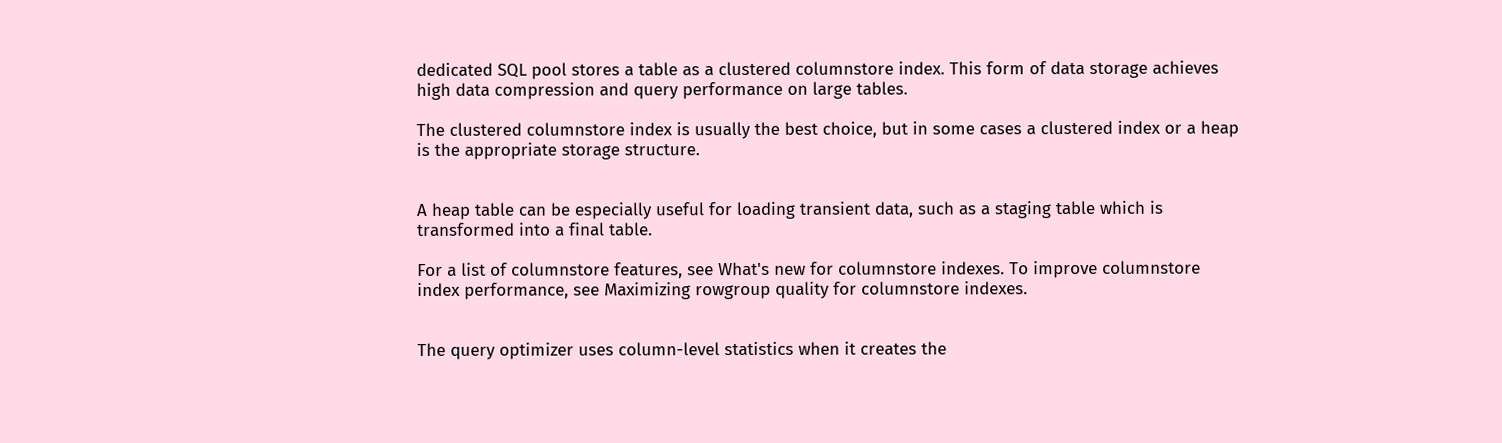dedicated SQL pool stores a table as a clustered columnstore index. This form of data storage achieves high data compression and query performance on large tables.

The clustered columnstore index is usually the best choice, but in some cases a clustered index or a heap is the appropriate storage structure.


A heap table can be especially useful for loading transient data, such as a staging table which is transformed into a final table.

For a list of columnstore features, see What's new for columnstore indexes. To improve columnstore index performance, see Maximizing rowgroup quality for columnstore indexes.


The query optimizer uses column-level statistics when it creates the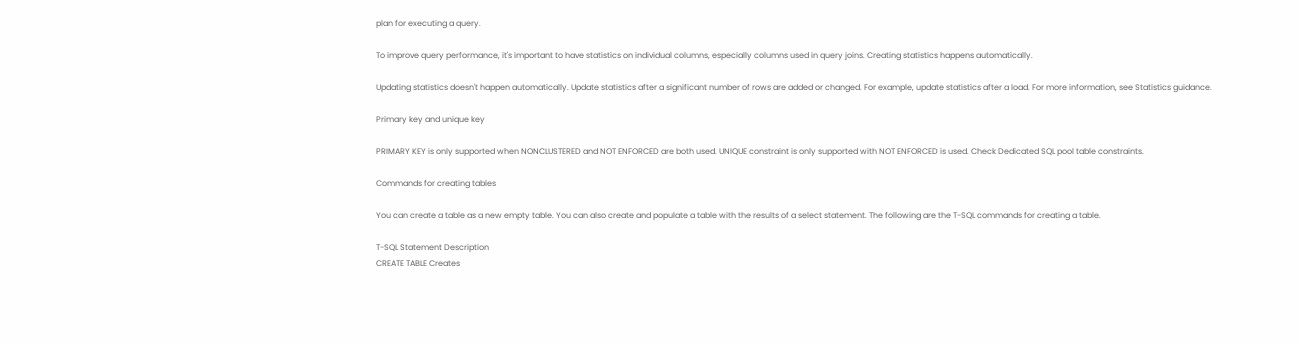plan for executing a query.

To improve query performance, it's important to have statistics on individual columns, especially columns used in query joins. Creating statistics happens automatically.

Updating statistics doesn't happen automatically. Update statistics after a significant number of rows are added or changed. For example, update statistics after a load. For more information, see Statistics guidance.

Primary key and unique key

PRIMARY KEY is only supported when NONCLUSTERED and NOT ENFORCED are both used. UNIQUE constraint is only supported with NOT ENFORCED is used. Check Dedicated SQL pool table constraints.

Commands for creating tables

You can create a table as a new empty table. You can also create and populate a table with the results of a select statement. The following are the T-SQL commands for creating a table.

T-SQL Statement Description
CREATE TABLE Creates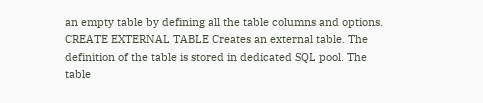an empty table by defining all the table columns and options.
CREATE EXTERNAL TABLE Creates an external table. The definition of the table is stored in dedicated SQL pool. The table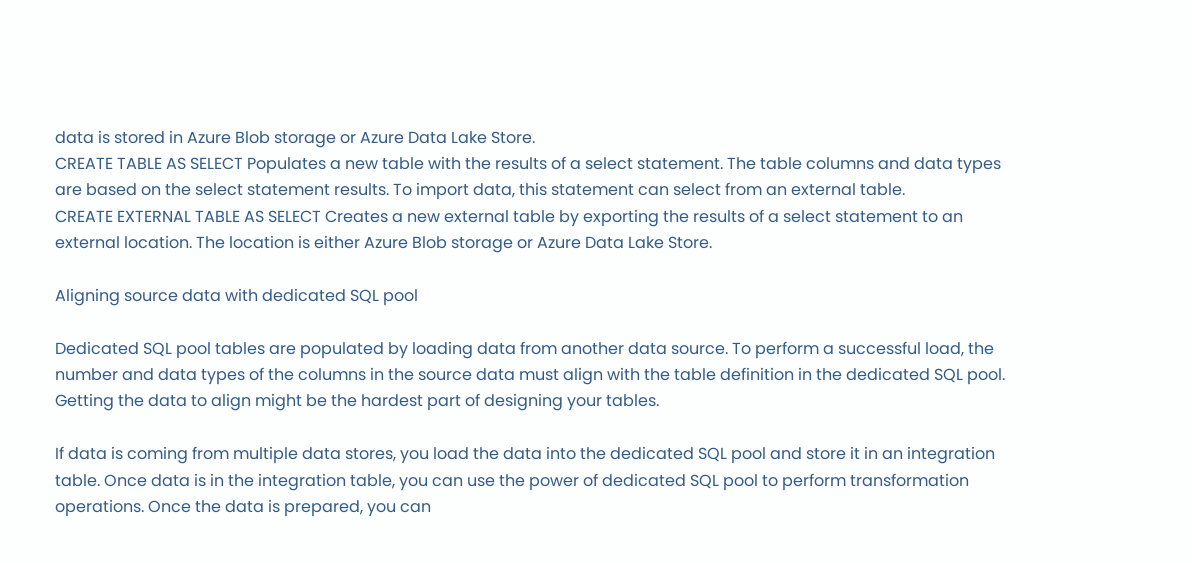data is stored in Azure Blob storage or Azure Data Lake Store.
CREATE TABLE AS SELECT Populates a new table with the results of a select statement. The table columns and data types are based on the select statement results. To import data, this statement can select from an external table.
CREATE EXTERNAL TABLE AS SELECT Creates a new external table by exporting the results of a select statement to an external location. The location is either Azure Blob storage or Azure Data Lake Store.

Aligning source data with dedicated SQL pool

Dedicated SQL pool tables are populated by loading data from another data source. To perform a successful load, the number and data types of the columns in the source data must align with the table definition in the dedicated SQL pool. Getting the data to align might be the hardest part of designing your tables.

If data is coming from multiple data stores, you load the data into the dedicated SQL pool and store it in an integration table. Once data is in the integration table, you can use the power of dedicated SQL pool to perform transformation operations. Once the data is prepared, you can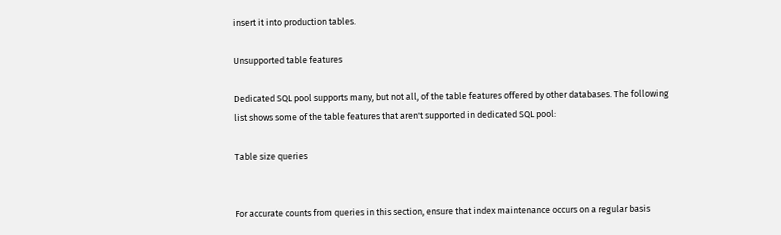insert it into production tables.

Unsupported table features

Dedicated SQL pool supports many, but not all, of the table features offered by other databases. The following list shows some of the table features that aren't supported in dedicated SQL pool:

Table size queries


For accurate counts from queries in this section, ensure that index maintenance occurs on a regular basis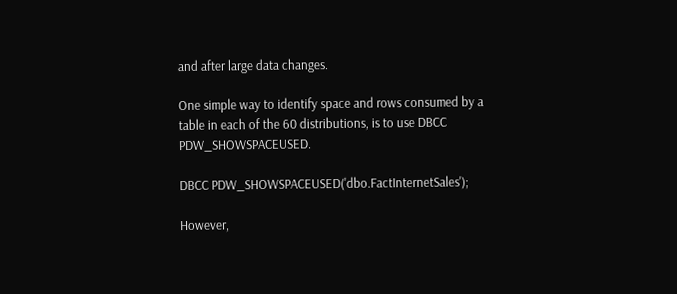and after large data changes.

One simple way to identify space and rows consumed by a table in each of the 60 distributions, is to use DBCC PDW_SHOWSPACEUSED.

DBCC PDW_SHOWSPACEUSED('dbo.FactInternetSales');

However,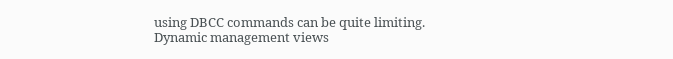using DBCC commands can be quite limiting. Dynamic management views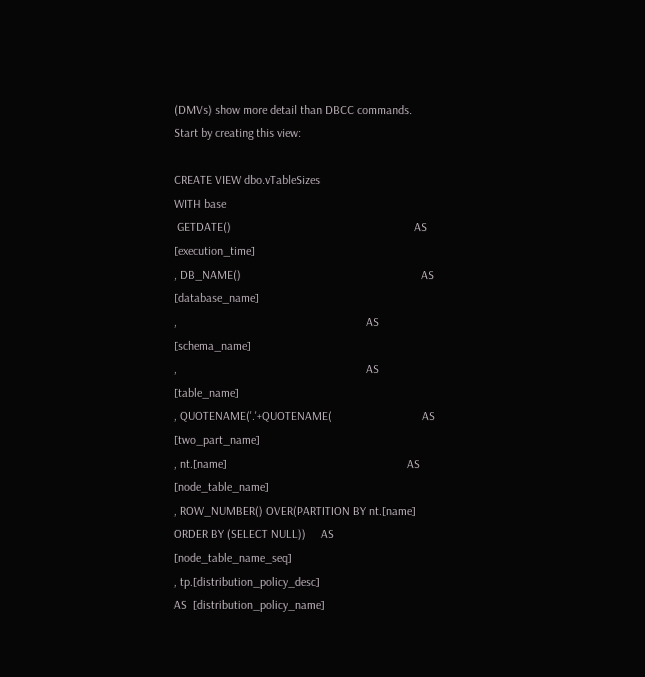(DMVs) show more detail than DBCC commands. Start by creating this view:

CREATE VIEW dbo.vTableSizes
WITH base
 GETDATE()                                                             AS  [execution_time]
, DB_NAME()                                                            AS  [database_name]
,                                                               AS  [schema_name]
,                                                               AS  [table_name]
, QUOTENAME('.'+QUOTENAME(                              AS  [two_part_name]
, nt.[name]                                                            AS  [node_table_name]
, ROW_NUMBER() OVER(PARTITION BY nt.[name] ORDER BY (SELECT NULL))     AS  [node_table_name_seq]
, tp.[distribution_policy_desc]                                        AS  [distribution_policy_name]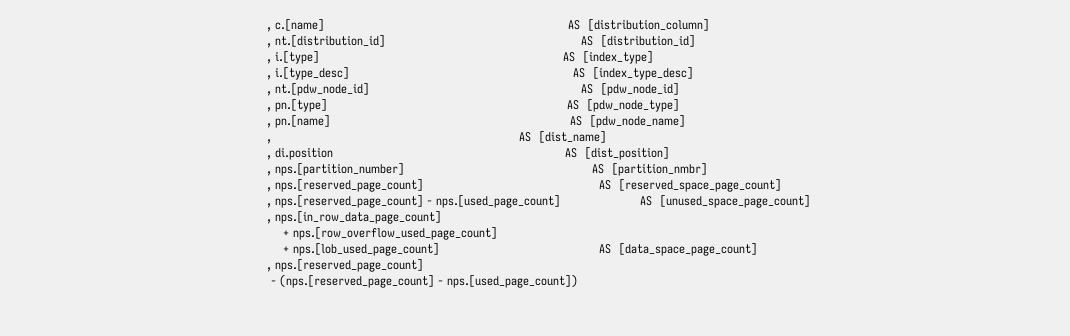, c.[name]                                                             AS  [distribution_column]
, nt.[distribution_id]                                                 AS  [distribution_id]
, i.[type]                                                             AS  [index_type]
, i.[type_desc]                                                        AS  [index_type_desc]
, nt.[pdw_node_id]                                                     AS  [pdw_node_id]
, pn.[type]                                                            AS  [pdw_node_type]
, pn.[name]                                                            AS  [pdw_node_name]
,                                                              AS  [dist_name]
, di.position                                                          AS  [dist_position]
, nps.[partition_number]                                               AS  [partition_nmbr]
, nps.[reserved_page_count]                                            AS  [reserved_space_page_count]
, nps.[reserved_page_count] - nps.[used_page_count]                    AS  [unused_space_page_count]
, nps.[in_row_data_page_count]
    + nps.[row_overflow_used_page_count]
    + nps.[lob_used_page_count]                                        AS  [data_space_page_count]
, nps.[reserved_page_count]
 - (nps.[reserved_page_count] - nps.[used_page_count])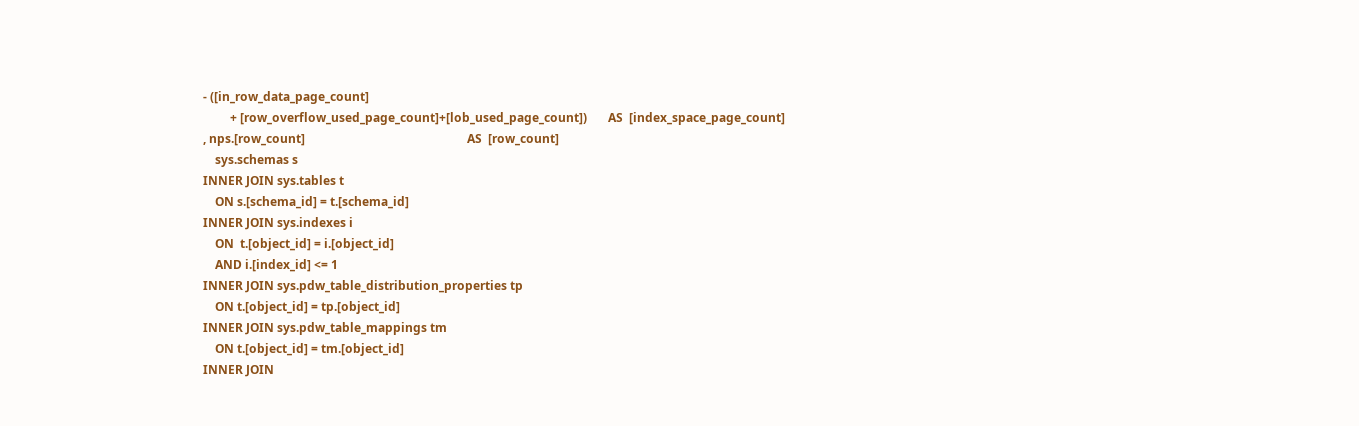- ([in_row_data_page_count]
         + [row_overflow_used_page_count]+[lob_used_page_count])       AS  [index_space_page_count]
, nps.[row_count]                                                      AS  [row_count]
    sys.schemas s
INNER JOIN sys.tables t
    ON s.[schema_id] = t.[schema_id]
INNER JOIN sys.indexes i
    ON  t.[object_id] = i.[object_id]
    AND i.[index_id] <= 1
INNER JOIN sys.pdw_table_distribution_properties tp
    ON t.[object_id] = tp.[object_id]
INNER JOIN sys.pdw_table_mappings tm
    ON t.[object_id] = tm.[object_id]
INNER JOIN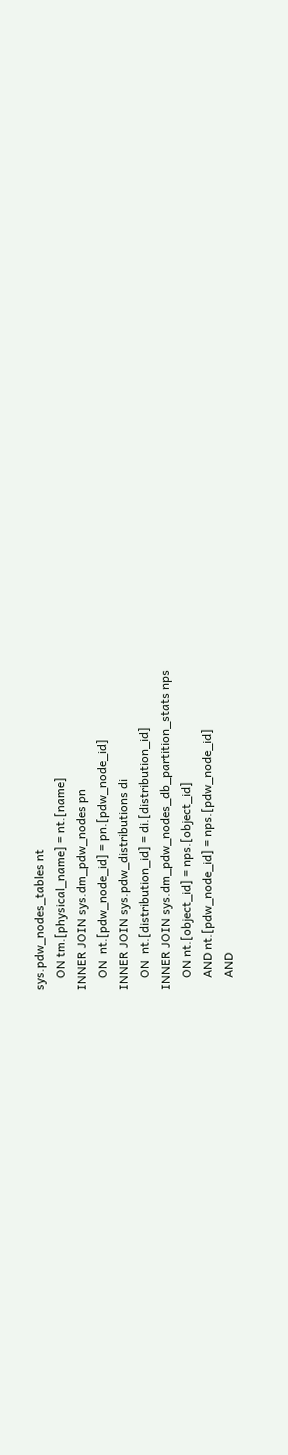sys.pdw_nodes_tables nt
    ON tm.[physical_name] = nt.[name]
INNER JOIN sys.dm_pdw_nodes pn
    ON  nt.[pdw_node_id] = pn.[pdw_node_id]
INNER JOIN sys.pdw_distributions di
    ON  nt.[distribution_id] = di.[distribution_id]
INNER JOIN sys.dm_pdw_nodes_db_partition_stats nps
    ON nt.[object_id] = nps.[object_id]
    AND nt.[pdw_node_id] = nps.[pdw_node_id]
    AND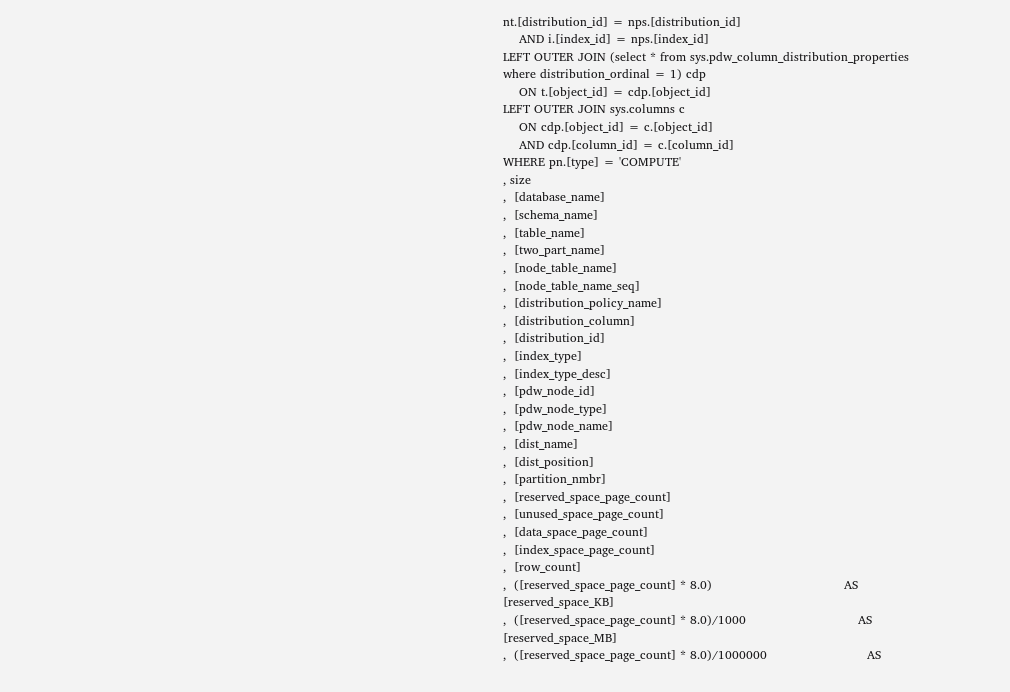nt.[distribution_id] = nps.[distribution_id]
    AND i.[index_id] = nps.[index_id]
LEFT OUTER JOIN (select * from sys.pdw_column_distribution_properties where distribution_ordinal = 1) cdp
    ON t.[object_id] = cdp.[object_id]
LEFT OUTER JOIN sys.columns c
    ON cdp.[object_id] = c.[object_id]
    AND cdp.[column_id] = c.[column_id]
WHERE pn.[type] = 'COMPUTE'
, size
,  [database_name]
,  [schema_name]
,  [table_name]
,  [two_part_name]
,  [node_table_name]
,  [node_table_name_seq]
,  [distribution_policy_name]
,  [distribution_column]
,  [distribution_id]
,  [index_type]
,  [index_type_desc]
,  [pdw_node_id]
,  [pdw_node_type]
,  [pdw_node_name]
,  [dist_name]
,  [dist_position]
,  [partition_nmbr]
,  [reserved_space_page_count]
,  [unused_space_page_count]
,  [data_space_page_count]
,  [index_space_page_count]
,  [row_count]
,  ([reserved_space_page_count] * 8.0)                                 AS [reserved_space_KB]
,  ([reserved_space_page_count] * 8.0)/1000                            AS [reserved_space_MB]
,  ([reserved_space_page_count] * 8.0)/1000000                         AS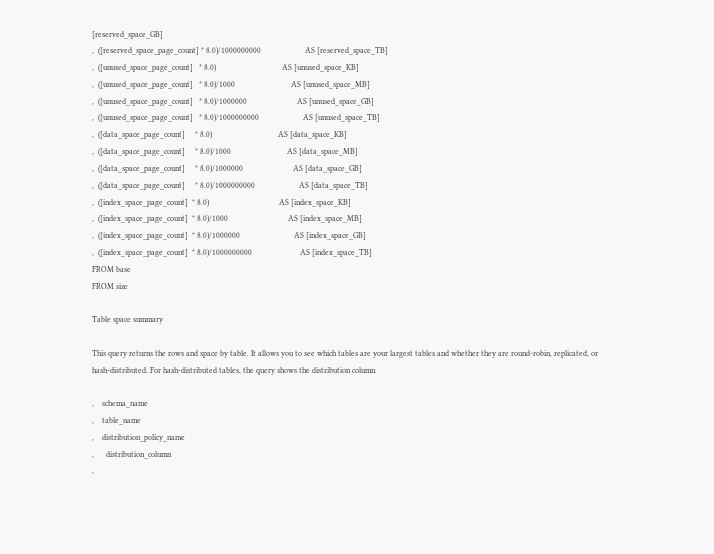[reserved_space_GB]
,  ([reserved_space_page_count] * 8.0)/1000000000                      AS [reserved_space_TB]
,  ([unused_space_page_count]   * 8.0)                                 AS [unused_space_KB]
,  ([unused_space_page_count]   * 8.0)/1000                            AS [unused_space_MB]
,  ([unused_space_page_count]   * 8.0)/1000000                         AS [unused_space_GB]
,  ([unused_space_page_count]   * 8.0)/1000000000                      AS [unused_space_TB]
,  ([data_space_page_count]     * 8.0)                                 AS [data_space_KB]
,  ([data_space_page_count]     * 8.0)/1000                            AS [data_space_MB]
,  ([data_space_page_count]     * 8.0)/1000000                         AS [data_space_GB]
,  ([data_space_page_count]     * 8.0)/1000000000                      AS [data_space_TB]
,  ([index_space_page_count]  * 8.0)                                   AS [index_space_KB]
,  ([index_space_page_count]  * 8.0)/1000                              AS [index_space_MB]
,  ([index_space_page_count]  * 8.0)/1000000                           AS [index_space_GB]
,  ([index_space_page_count]  * 8.0)/1000000000                        AS [index_space_TB]
FROM base
FROM size

Table space summary

This query returns the rows and space by table. It allows you to see which tables are your largest tables and whether they are round-robin, replicated, or hash-distributed. For hash-distributed tables, the query shows the distribution column.

,    schema_name
,    table_name
,    distribution_policy_name
,      distribution_column
,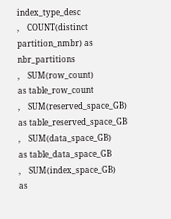index_type_desc
,    COUNT(distinct partition_nmbr) as nbr_partitions
,    SUM(row_count)                 as table_row_count
,    SUM(reserved_space_GB)         as table_reserved_space_GB
,    SUM(data_space_GB)             as table_data_space_GB
,    SUM(index_space_GB)            as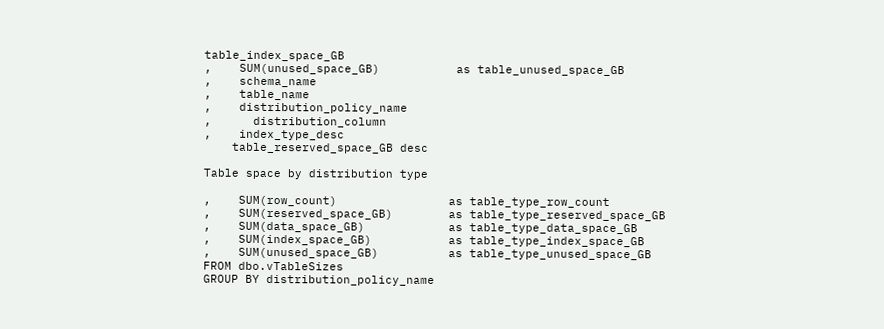table_index_space_GB
,    SUM(unused_space_GB)           as table_unused_space_GB
,    schema_name
,    table_name
,    distribution_policy_name
,      distribution_column
,    index_type_desc
    table_reserved_space_GB desc

Table space by distribution type

,    SUM(row_count)                as table_type_row_count
,    SUM(reserved_space_GB)        as table_type_reserved_space_GB
,    SUM(data_space_GB)            as table_type_data_space_GB
,    SUM(index_space_GB)           as table_type_index_space_GB
,    SUM(unused_space_GB)          as table_type_unused_space_GB
FROM dbo.vTableSizes
GROUP BY distribution_policy_name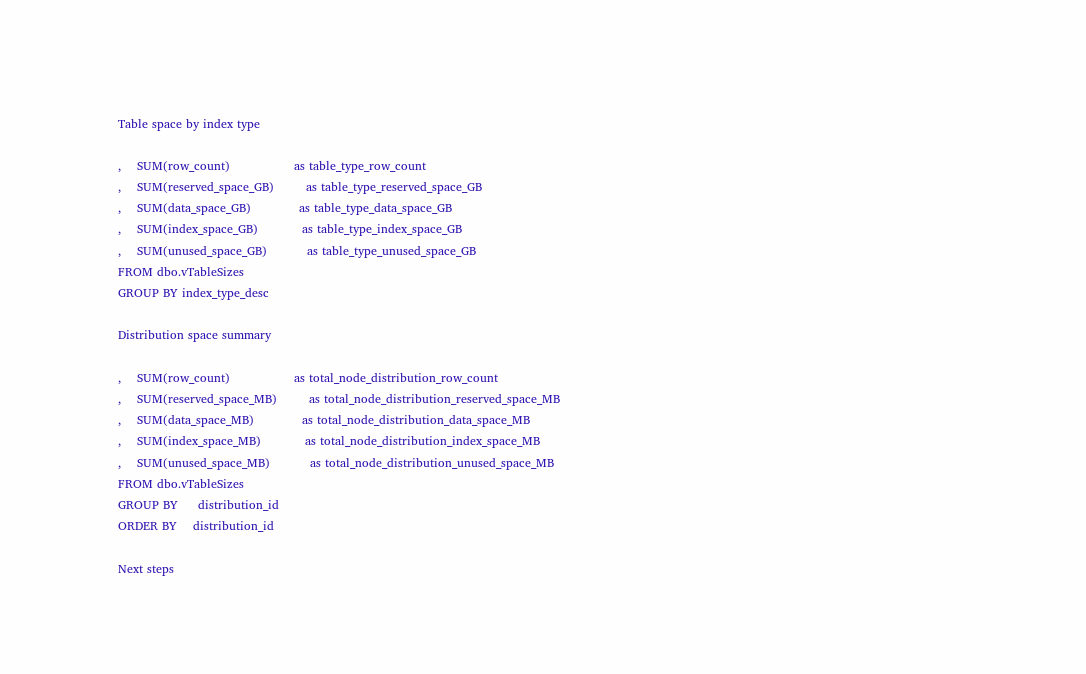Table space by index type

,    SUM(row_count)                as table_type_row_count
,    SUM(reserved_space_GB)        as table_type_reserved_space_GB
,    SUM(data_space_GB)            as table_type_data_space_GB
,    SUM(index_space_GB)           as table_type_index_space_GB
,    SUM(unused_space_GB)          as table_type_unused_space_GB
FROM dbo.vTableSizes
GROUP BY index_type_desc

Distribution space summary

,    SUM(row_count)                as total_node_distribution_row_count
,    SUM(reserved_space_MB)        as total_node_distribution_reserved_space_MB
,    SUM(data_space_MB)            as total_node_distribution_data_space_MB
,    SUM(index_space_MB)           as total_node_distribution_index_space_MB
,    SUM(unused_space_MB)          as total_node_distribution_unused_space_MB
FROM dbo.vTableSizes
GROUP BY     distribution_id
ORDER BY    distribution_id

Next steps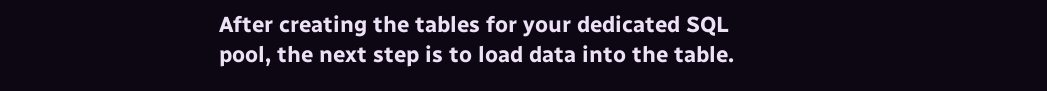After creating the tables for your dedicated SQL pool, the next step is to load data into the table.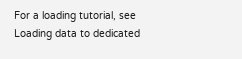For a loading tutorial, see Loading data to dedicated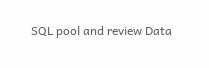SQL pool and review Data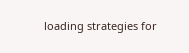loading strategies for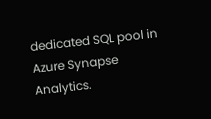dedicated SQL pool in Azure Synapse Analytics.